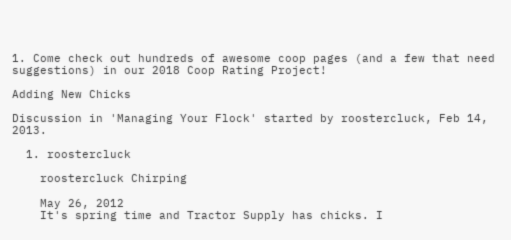1. Come check out hundreds of awesome coop pages (and a few that need suggestions) in our 2018 Coop Rating Project!

Adding New Chicks

Discussion in 'Managing Your Flock' started by roostercluck, Feb 14, 2013.

  1. roostercluck

    roostercluck Chirping

    May 26, 2012
    It's spring time and Tractor Supply has chicks. I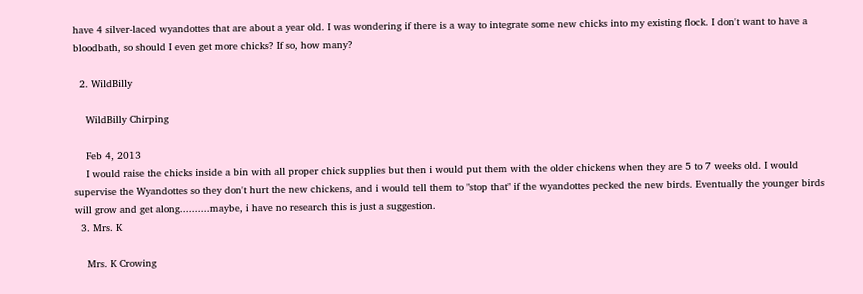have 4 silver-laced wyandottes that are about a year old. I was wondering if there is a way to integrate some new chicks into my existing flock. I don't want to have a bloodbath, so should I even get more chicks? If so, how many?

  2. WildBilly

    WildBilly Chirping

    Feb 4, 2013
    I would raise the chicks inside a bin with all proper chick supplies but then i would put them with the older chickens when they are 5 to 7 weeks old. I would supervise the Wyandottes so they don't hurt the new chickens, and i would tell them to "stop that" if the wyandottes pecked the new birds. Eventually the younger birds will grow and get along..........maybe, i have no research this is just a suggestion.
  3. Mrs. K

    Mrs. K Crowing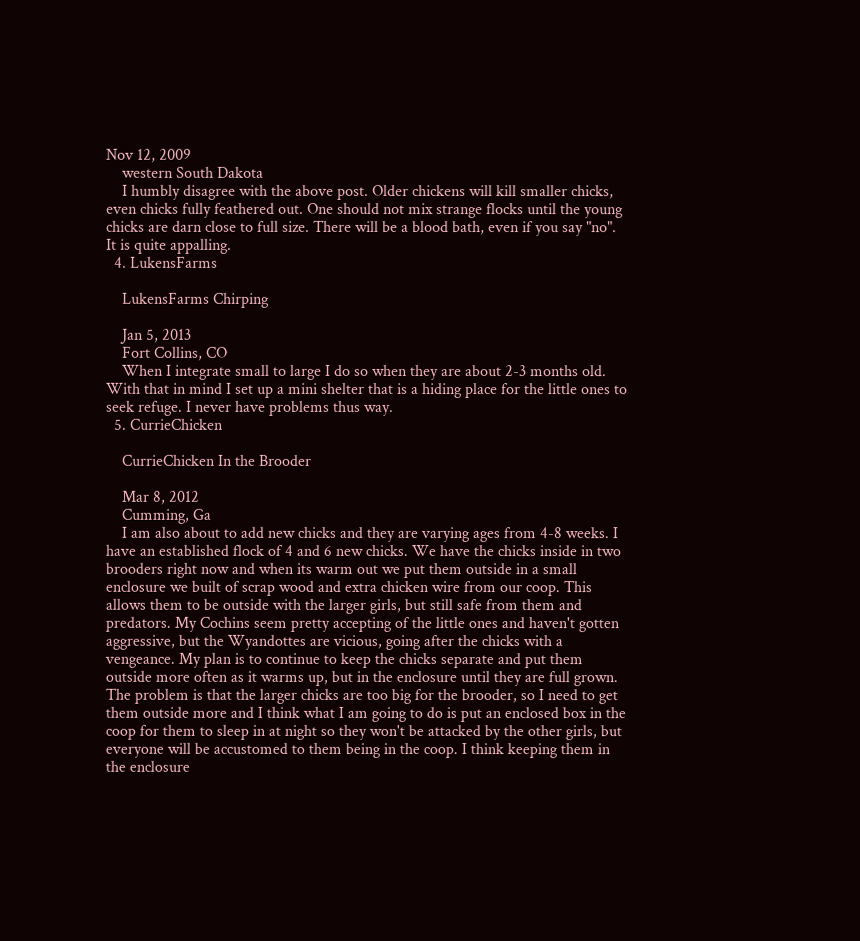Nov 12, 2009
    western South Dakota
    I humbly disagree with the above post. Older chickens will kill smaller chicks, even chicks fully feathered out. One should not mix strange flocks until the young chicks are darn close to full size. There will be a blood bath, even if you say "no". It is quite appalling.
  4. LukensFarms

    LukensFarms Chirping

    Jan 5, 2013
    Fort Collins, CO
    When I integrate small to large I do so when they are about 2-3 months old. With that in mind I set up a mini shelter that is a hiding place for the little ones to seek refuge. I never have problems thus way.
  5. CurrieChicken

    CurrieChicken In the Brooder

    Mar 8, 2012
    Cumming, Ga
    I am also about to add new chicks and they are varying ages from 4-8 weeks. I have an established flock of 4 and 6 new chicks. We have the chicks inside in two brooders right now and when its warm out we put them outside in a small enclosure we built of scrap wood and extra chicken wire from our coop. This allows them to be outside with the larger girls, but still safe from them and predators. My Cochins seem pretty accepting of the little ones and haven't gotten aggressive, but the Wyandottes are vicious, going after the chicks with a vengeance. My plan is to continue to keep the chicks separate and put them outside more often as it warms up, but in the enclosure until they are full grown. The problem is that the larger chicks are too big for the brooder, so I need to get them outside more and I think what I am going to do is put an enclosed box in the coop for them to sleep in at night so they won't be attacked by the other girls, but everyone will be accustomed to them being in the coop. I think keeping them in the enclosure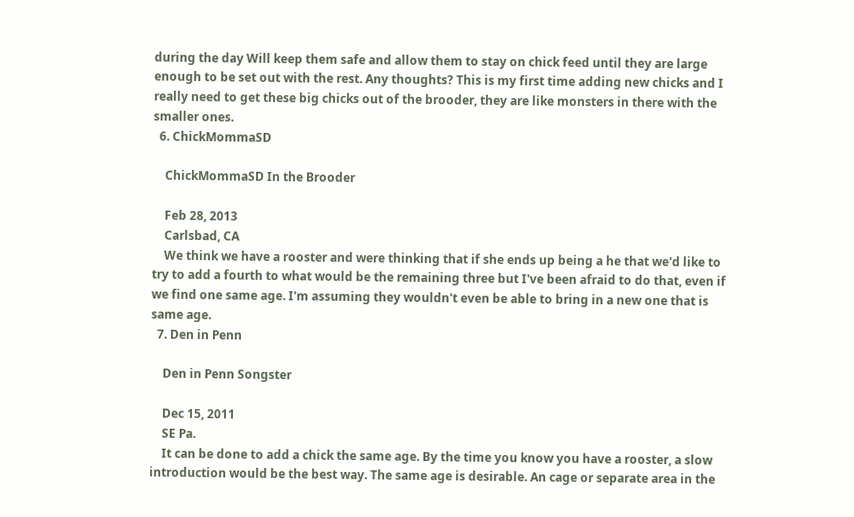during the day Will keep them safe and allow them to stay on chick feed until they are large enough to be set out with the rest. Any thoughts? This is my first time adding new chicks and I really need to get these big chicks out of the brooder, they are like monsters in there with the smaller ones.
  6. ChickMommaSD

    ChickMommaSD In the Brooder

    Feb 28, 2013
    Carlsbad, CA
    We think we have a rooster and were thinking that if she ends up being a he that we'd like to try to add a fourth to what would be the remaining three but I've been afraid to do that, even if we find one same age. I'm assuming they wouldn't even be able to bring in a new one that is same age.
  7. Den in Penn

    Den in Penn Songster

    Dec 15, 2011
    SE Pa.
    It can be done to add a chick the same age. By the time you know you have a rooster, a slow introduction would be the best way. The same age is desirable. An cage or separate area in the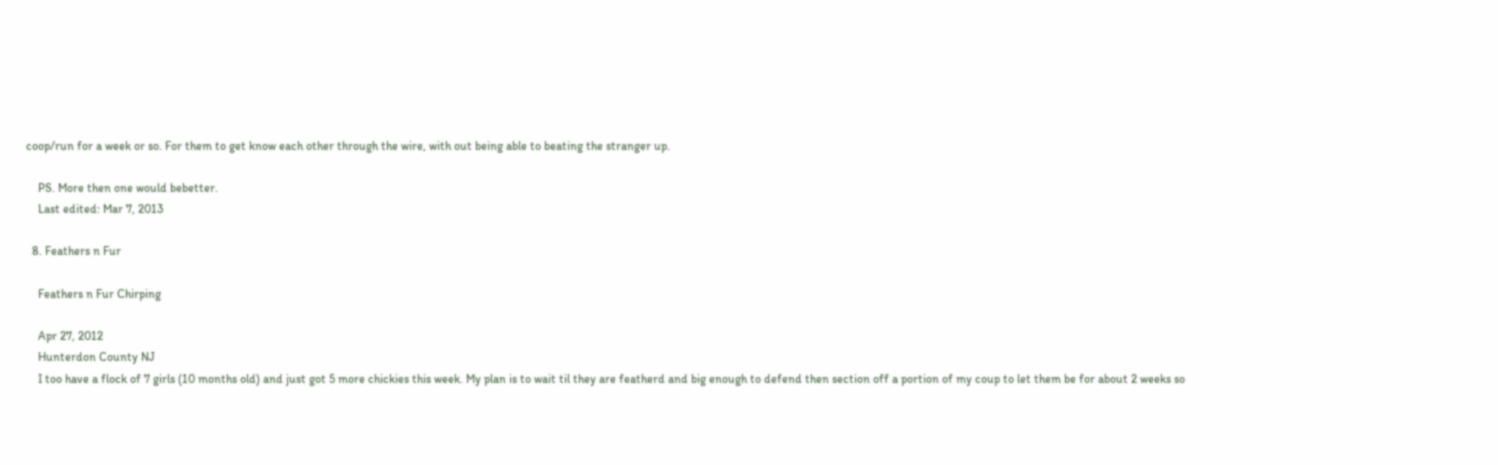coop/run for a week or so. For them to get know each other through the wire, with out being able to beating the stranger up.

    PS. More then one would bebetter.
    Last edited: Mar 7, 2013

  8. Feathers n Fur

    Feathers n Fur Chirping

    Apr 27, 2012
    Hunterdon County NJ
    I too have a flock of 7 girls (10 months old) and just got 5 more chickies this week. My plan is to wait til they are featherd and big enough to defend then section off a portion of my coup to let them be for about 2 weeks so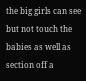the big girls can see but not touch the babies as well as section off a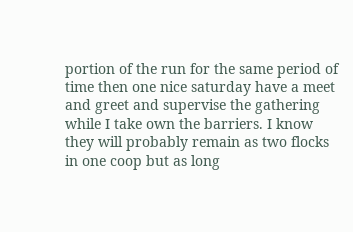portion of the run for the same period of time then one nice saturday have a meet and greet and supervise the gathering while I take own the barriers. I know they will probably remain as two flocks in one coop but as long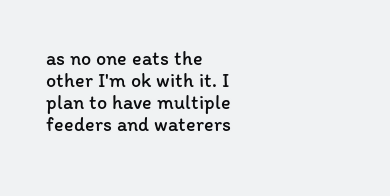as no one eats the other I'm ok with it. I plan to have multiple feeders and waterers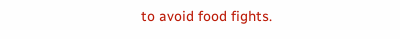to avoid food fights.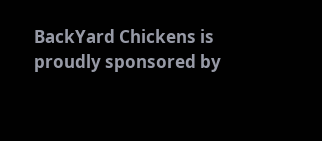BackYard Chickens is proudly sponsored by